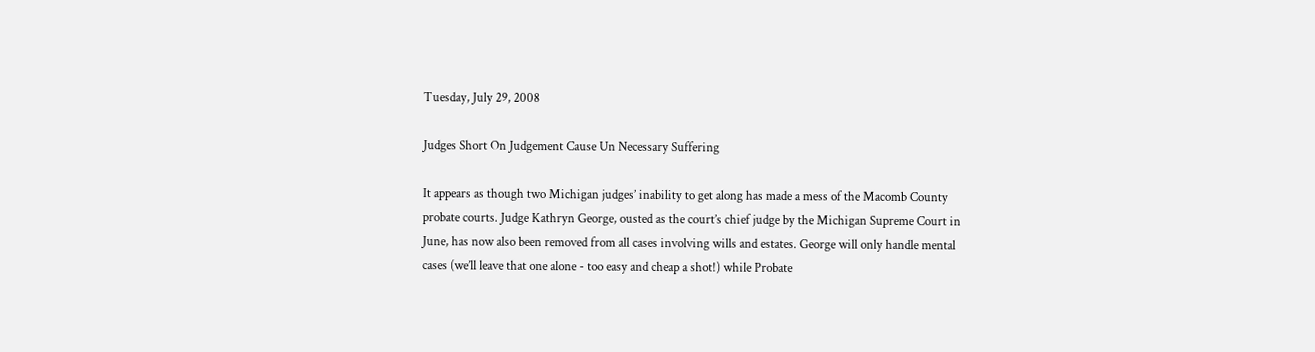Tuesday, July 29, 2008

Judges Short On Judgement Cause Un Necessary Suffering

It appears as though two Michigan judges’ inability to get along has made a mess of the Macomb County probate courts. Judge Kathryn George, ousted as the court’s chief judge by the Michigan Supreme Court in June, has now also been removed from all cases involving wills and estates. George will only handle mental cases (we’ll leave that one alone - too easy and cheap a shot!) while Probate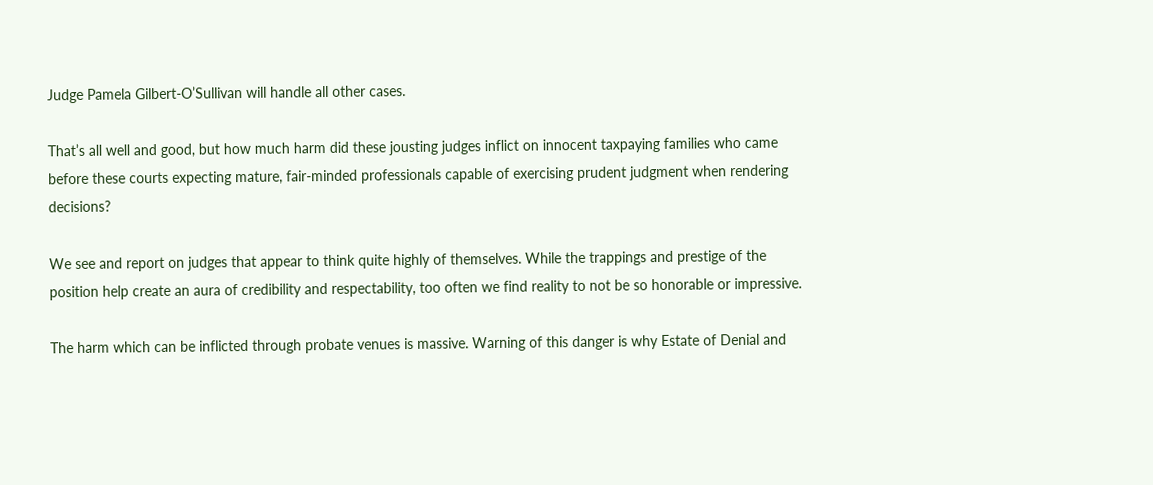Judge Pamela Gilbert-O’Sullivan will handle all other cases.

That’s all well and good, but how much harm did these jousting judges inflict on innocent taxpaying families who came before these courts expecting mature, fair-minded professionals capable of exercising prudent judgment when rendering decisions?

We see and report on judges that appear to think quite highly of themselves. While the trappings and prestige of the position help create an aura of credibility and respectability, too often we find reality to not be so honorable or impressive.

The harm which can be inflicted through probate venues is massive. Warning of this danger is why Estate of Denial and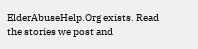ElderAbuseHelp.Org exists. Read the stories we post and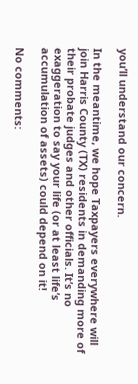you’ll understand our concern.

In the meantime, we hope Taxpayers everywhere will join Harris County (TX) residents in demanding more of their probate judges and other officials. It’s no exaggeration to say your life (or at least life’s accumulation of assets) could depend on it!

No comments: